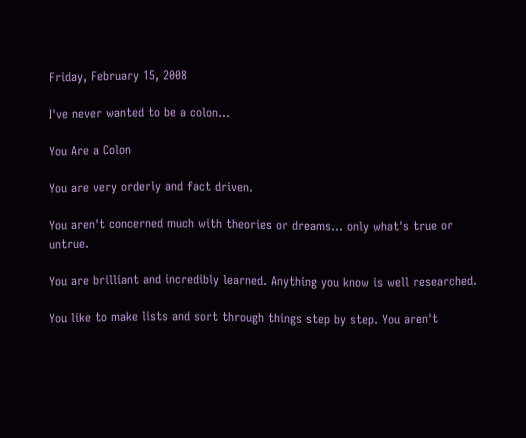Friday, February 15, 2008

I've never wanted to be a colon...

You Are a Colon

You are very orderly and fact driven.

You aren't concerned much with theories or dreams... only what's true or untrue.

You are brilliant and incredibly learned. Anything you know is well researched.

You like to make lists and sort through things step by step. You aren't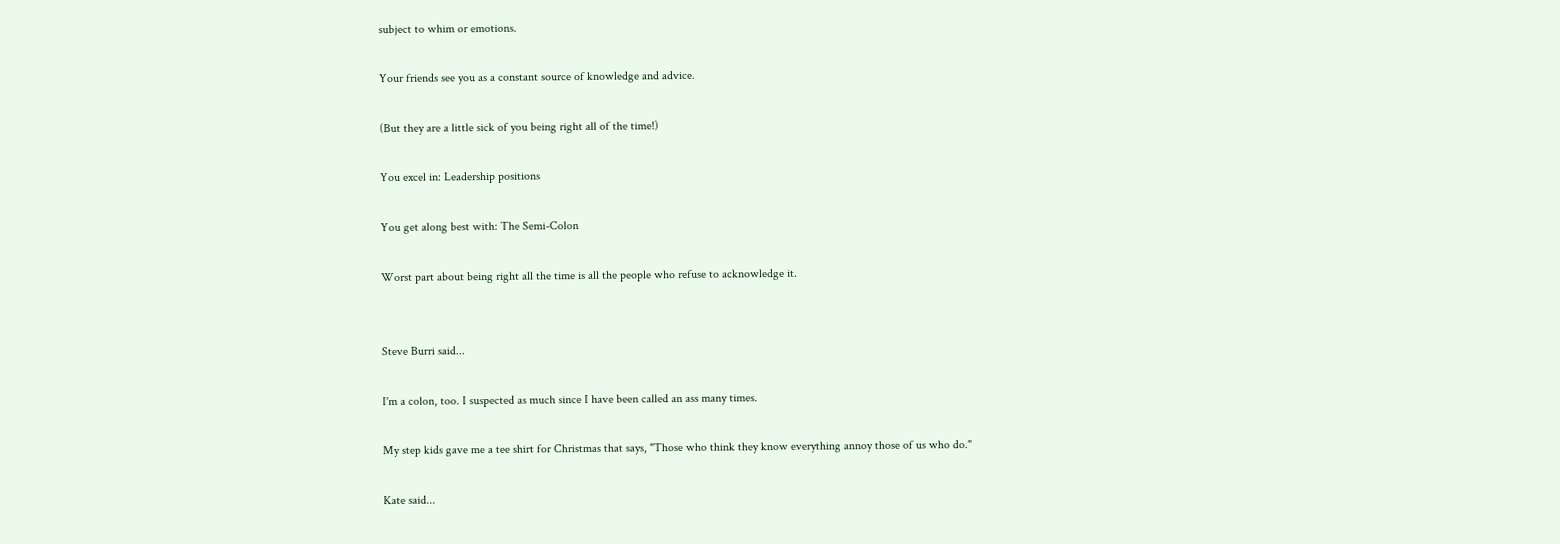subject to whim or emotions.

Your friends see you as a constant source of knowledge and advice.

(But they are a little sick of you being right all of the time!)

You excel in: Leadership positions

You get along best with: The Semi-Colon

Worst part about being right all the time is all the people who refuse to acknowledge it.


Steve Burri said...

I'm a colon, too. I suspected as much since I have been called an ass many times.

My step kids gave me a tee shirt for Christmas that says, "Those who think they know everything annoy those of us who do."

Kate said...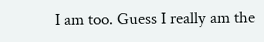I am too. Guess I really am the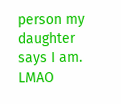person my daughter says I am. LMAO